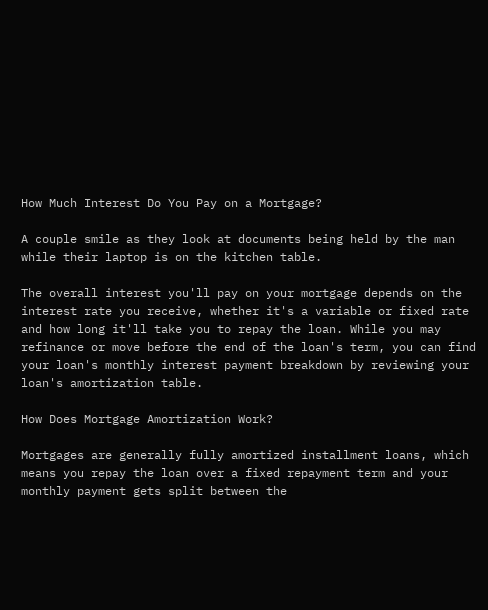How Much Interest Do You Pay on a Mortgage?

A couple smile as they look at documents being held by the man while their laptop is on the kitchen table.

The overall interest you'll pay on your mortgage depends on the interest rate you receive, whether it's a variable or fixed rate and how long it'll take you to repay the loan. While you may refinance or move before the end of the loan's term, you can find your loan's monthly interest payment breakdown by reviewing your loan's amortization table.

How Does Mortgage Amortization Work?

Mortgages are generally fully amortized installment loans, which means you repay the loan over a fixed repayment term and your monthly payment gets split between the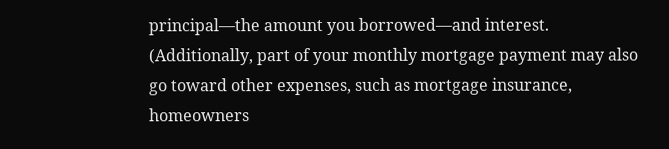principal—the amount you borrowed—and interest. (Additionally, part of your monthly mortgage payment may also go toward other expenses, such as mortgage insurance, homeowners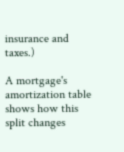insurance and taxes.)

A mortgage's amortization table shows how this split changes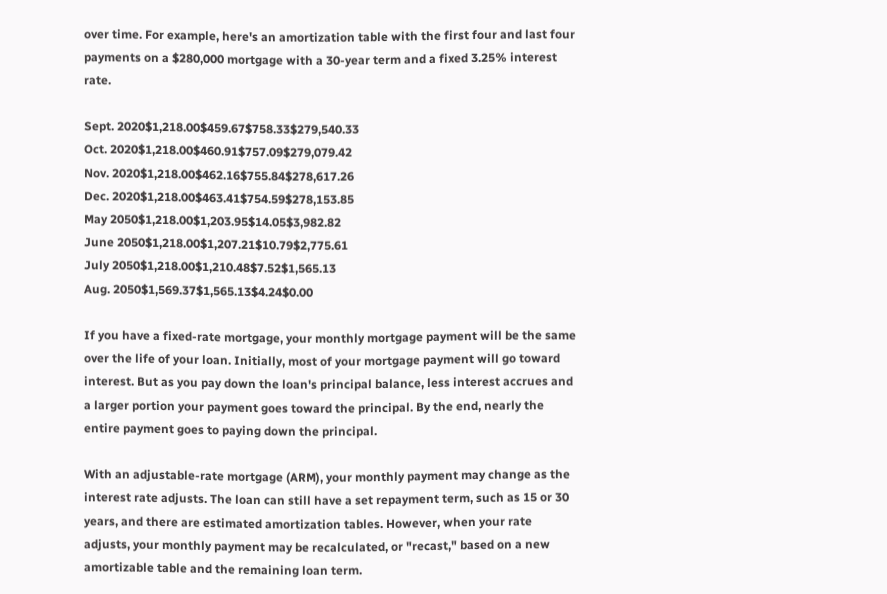over time. For example, here's an amortization table with the first four and last four payments on a $280,000 mortgage with a 30-year term and a fixed 3.25% interest rate.

Sept. 2020$1,218.00$459.67$758.33$279,540.33
Oct. 2020$1,218.00$460.91$757.09$279,079.42
Nov. 2020$1,218.00$462.16$755.84$278,617.26
Dec. 2020$1,218.00$463.41$754.59$278,153.85
May 2050$1,218.00$1,203.95$14.05$3,982.82
June 2050$1,218.00$1,207.21$10.79$2,775.61
July 2050$1,218.00$1,210.48$7.52$1,565.13
Aug. 2050$1,569.37$1,565.13$4.24$0.00

If you have a fixed-rate mortgage, your monthly mortgage payment will be the same over the life of your loan. Initially, most of your mortgage payment will go toward interest. But as you pay down the loan's principal balance, less interest accrues and a larger portion your payment goes toward the principal. By the end, nearly the entire payment goes to paying down the principal.

With an adjustable-rate mortgage (ARM), your monthly payment may change as the interest rate adjusts. The loan can still have a set repayment term, such as 15 or 30 years, and there are estimated amortization tables. However, when your rate adjusts, your monthly payment may be recalculated, or "recast," based on a new amortizable table and the remaining loan term.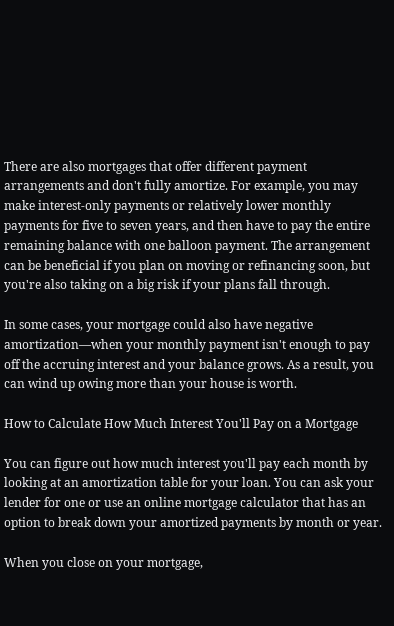There are also mortgages that offer different payment arrangements and don't fully amortize. For example, you may make interest-only payments or relatively lower monthly payments for five to seven years, and then have to pay the entire remaining balance with one balloon payment. The arrangement can be beneficial if you plan on moving or refinancing soon, but you're also taking on a big risk if your plans fall through.

In some cases, your mortgage could also have negative amortization—when your monthly payment isn't enough to pay off the accruing interest and your balance grows. As a result, you can wind up owing more than your house is worth.

How to Calculate How Much Interest You'll Pay on a Mortgage

You can figure out how much interest you'll pay each month by looking at an amortization table for your loan. You can ask your lender for one or use an online mortgage calculator that has an option to break down your amortized payments by month or year.

When you close on your mortgage,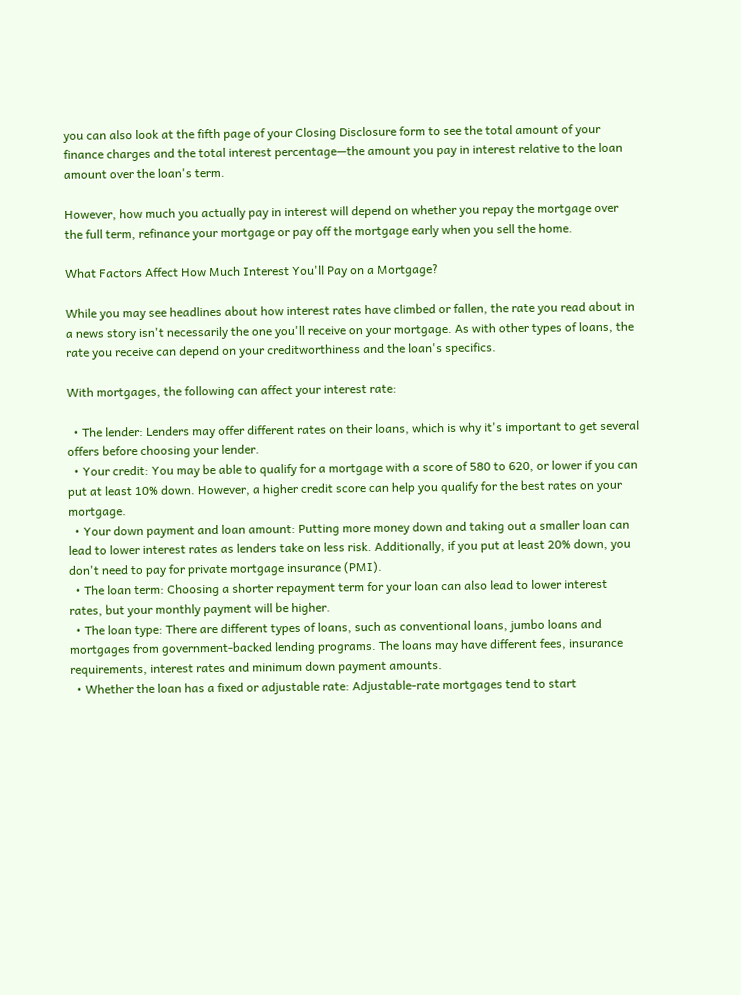you can also look at the fifth page of your Closing Disclosure form to see the total amount of your finance charges and the total interest percentage—the amount you pay in interest relative to the loan amount over the loan's term.

However, how much you actually pay in interest will depend on whether you repay the mortgage over the full term, refinance your mortgage or pay off the mortgage early when you sell the home.

What Factors Affect How Much Interest You'll Pay on a Mortgage?

While you may see headlines about how interest rates have climbed or fallen, the rate you read about in a news story isn't necessarily the one you'll receive on your mortgage. As with other types of loans, the rate you receive can depend on your creditworthiness and the loan's specifics.

With mortgages, the following can affect your interest rate:

  • The lender: Lenders may offer different rates on their loans, which is why it's important to get several offers before choosing your lender.
  • Your credit: You may be able to qualify for a mortgage with a score of 580 to 620, or lower if you can put at least 10% down. However, a higher credit score can help you qualify for the best rates on your mortgage.
  • Your down payment and loan amount: Putting more money down and taking out a smaller loan can lead to lower interest rates as lenders take on less risk. Additionally, if you put at least 20% down, you don't need to pay for private mortgage insurance (PMI).
  • The loan term: Choosing a shorter repayment term for your loan can also lead to lower interest rates, but your monthly payment will be higher.
  • The loan type: There are different types of loans, such as conventional loans, jumbo loans and mortgages from government-backed lending programs. The loans may have different fees, insurance requirements, interest rates and minimum down payment amounts.
  • Whether the loan has a fixed or adjustable rate: Adjustable-rate mortgages tend to start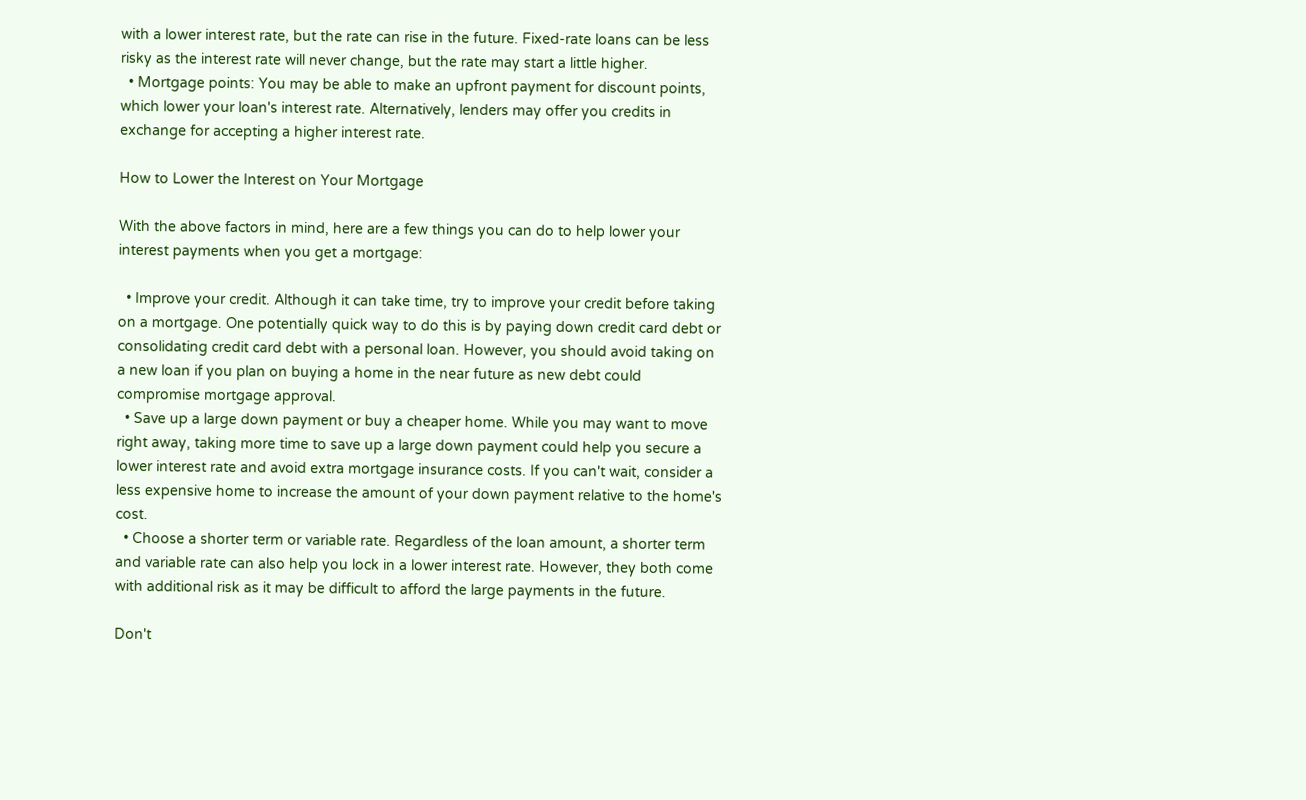with a lower interest rate, but the rate can rise in the future. Fixed-rate loans can be less risky as the interest rate will never change, but the rate may start a little higher.
  • Mortgage points: You may be able to make an upfront payment for discount points, which lower your loan's interest rate. Alternatively, lenders may offer you credits in exchange for accepting a higher interest rate.

How to Lower the Interest on Your Mortgage

With the above factors in mind, here are a few things you can do to help lower your interest payments when you get a mortgage:

  • Improve your credit. Although it can take time, try to improve your credit before taking on a mortgage. One potentially quick way to do this is by paying down credit card debt or consolidating credit card debt with a personal loan. However, you should avoid taking on a new loan if you plan on buying a home in the near future as new debt could compromise mortgage approval.
  • Save up a large down payment or buy a cheaper home. While you may want to move right away, taking more time to save up a large down payment could help you secure a lower interest rate and avoid extra mortgage insurance costs. If you can't wait, consider a less expensive home to increase the amount of your down payment relative to the home's cost.
  • Choose a shorter term or variable rate. Regardless of the loan amount, a shorter term and variable rate can also help you lock in a lower interest rate. However, they both come with additional risk as it may be difficult to afford the large payments in the future.

Don't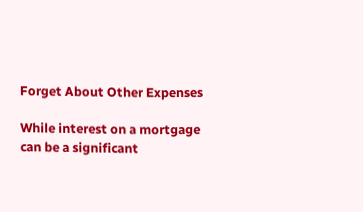Forget About Other Expenses

While interest on a mortgage can be a significant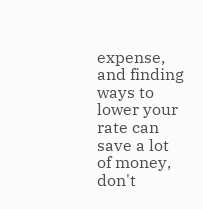expense, and finding ways to lower your rate can save a lot of money, don't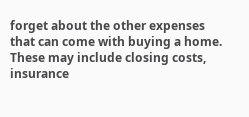forget about the other expenses that can come with buying a home. These may include closing costs, insurance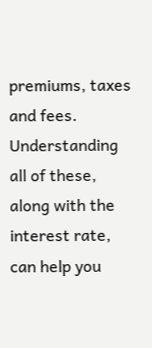premiums, taxes and fees. Understanding all of these, along with the interest rate, can help you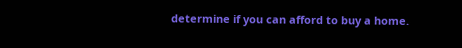determine if you can afford to buy a home.